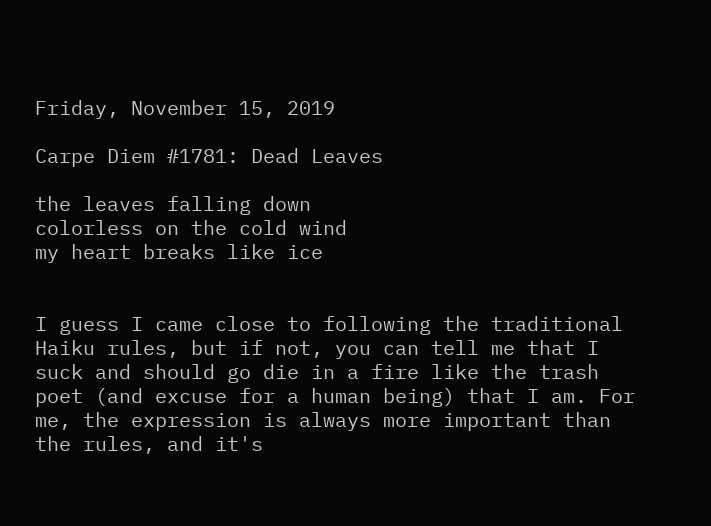Friday, November 15, 2019

Carpe Diem #1781: Dead Leaves

the leaves falling down
colorless on the cold wind
my heart breaks like ice


I guess I came close to following the traditional Haiku rules, but if not, you can tell me that I suck and should go die in a fire like the trash poet (and excuse for a human being) that I am. For me, the expression is always more important than the rules, and it's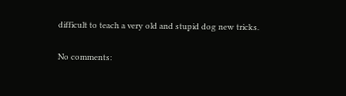difficult to teach a very old and stupid dog new tricks.

No comments: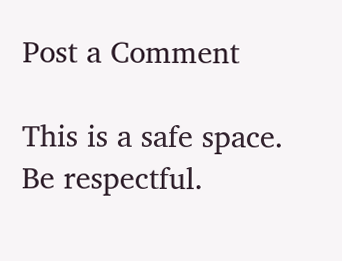Post a Comment

This is a safe space. Be respectful.